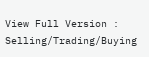View Full Version : Selling/Trading/Buying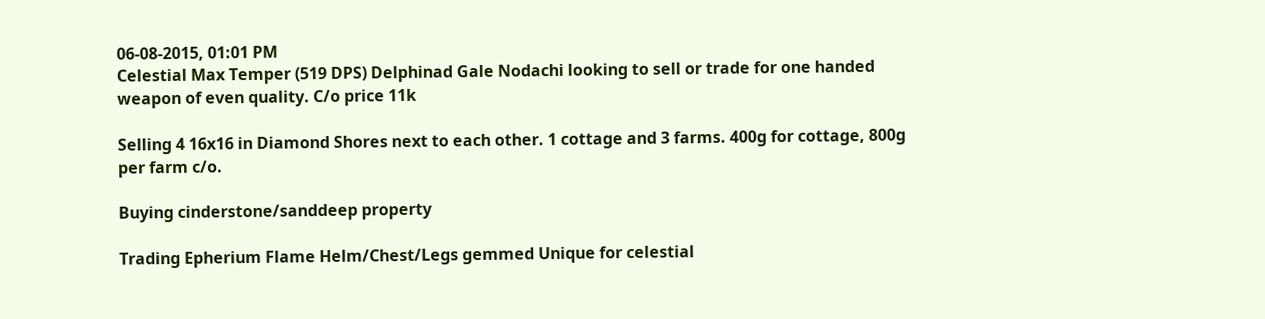06-08-2015, 01:01 PM
Celestial Max Temper (519 DPS) Delphinad Gale Nodachi looking to sell or trade for one handed weapon of even quality. C/o price 11k

Selling 4 16x16 in Diamond Shores next to each other. 1 cottage and 3 farms. 400g for cottage, 800g per farm c/o.

Buying cinderstone/sanddeep property

Trading Epherium Flame Helm/Chest/Legs gemmed Unique for celestial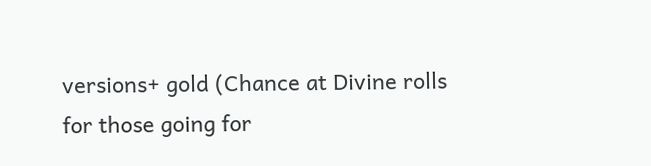versions+ gold (Chance at Divine rolls for those going for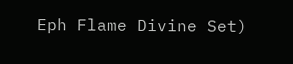Eph Flame Divine Set)